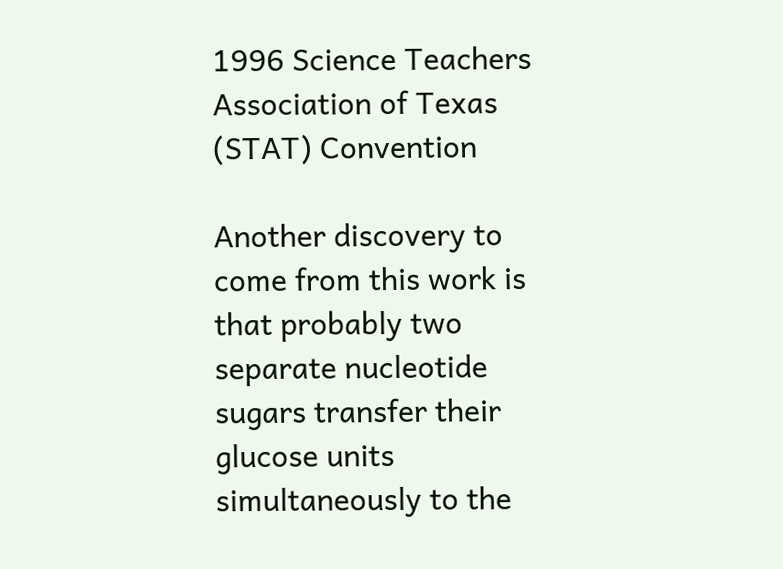1996 Science Teachers Association of Texas (STAT) Convention

Another discovery to come from this work is that probably two separate nucleotide sugars transfer their glucose units simultaneously to the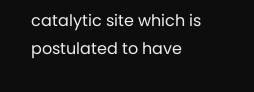catalytic site which is postulated to have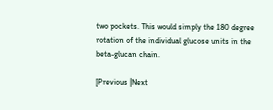two pockets. This would simply the 180 degree rotation of the individual glucose units in the beta-glucan chain.

[Previous |Next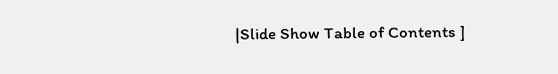|Slide Show Table of Contents ]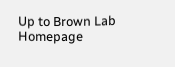Up to Brown Lab Homepage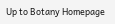Up to Botany Homepage